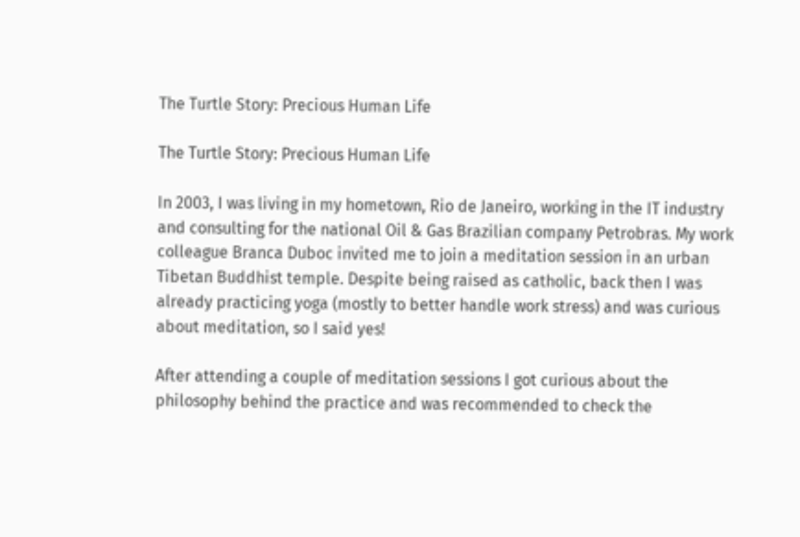The Turtle Story: Precious Human Life

The Turtle Story: Precious Human Life

In 2003, I was living in my hometown, Rio de Janeiro, working in the IT industry and consulting for the national Oil & Gas Brazilian company Petrobras. My work colleague Branca Duboc invited me to join a meditation session in an urban Tibetan Buddhist temple. Despite being raised as catholic, back then I was already practicing yoga (mostly to better handle work stress) and was curious about meditation, so I said yes!

After attending a couple of meditation sessions I got curious about the philosophy behind the practice and was recommended to check the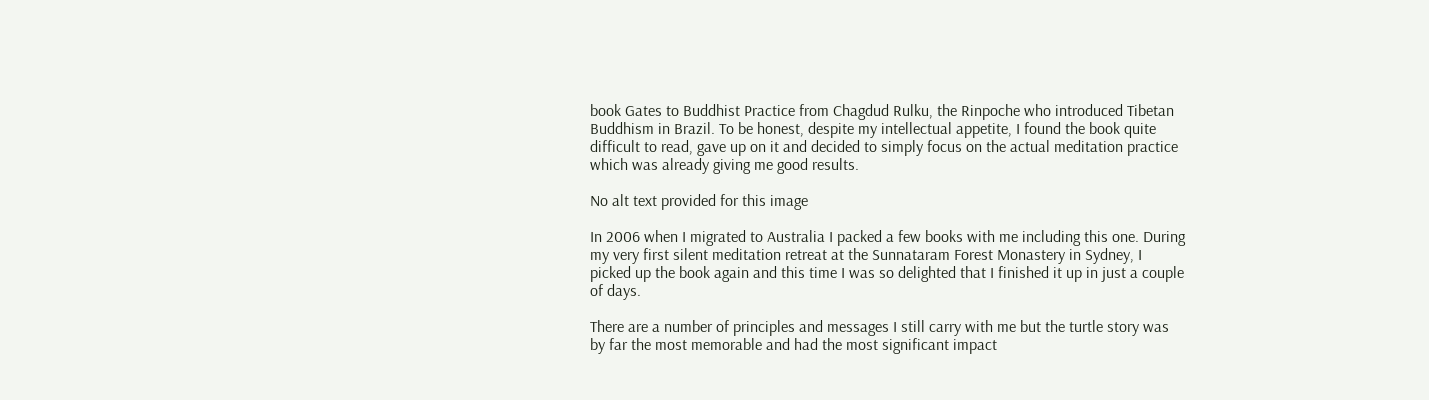book Gates to Buddhist Practice from Chagdud Rulku, the Rinpoche who introduced Tibetan Buddhism in Brazil. To be honest, despite my intellectual appetite, I found the book quite difficult to read, gave up on it and decided to simply focus on the actual meditation practice which was already giving me good results.

No alt text provided for this image

In 2006 when I migrated to Australia I packed a few books with me including this one. During my very first silent meditation retreat at the Sunnataram Forest Monastery in Sydney, I picked up the book again and this time I was so delighted that I finished it up in just a couple of days.

There are a number of principles and messages I still carry with me but the turtle story was by far the most memorable and had the most significant impact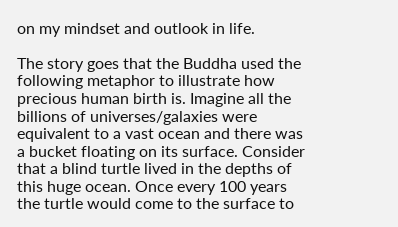on my mindset and outlook in life.

The story goes that the Buddha used the following metaphor to illustrate how precious human birth is. Imagine all the billions of universes/galaxies were equivalent to a vast ocean and there was a bucket floating on its surface. Consider that a blind turtle lived in the depths of this huge ocean. Once every 100 years the turtle would come to the surface to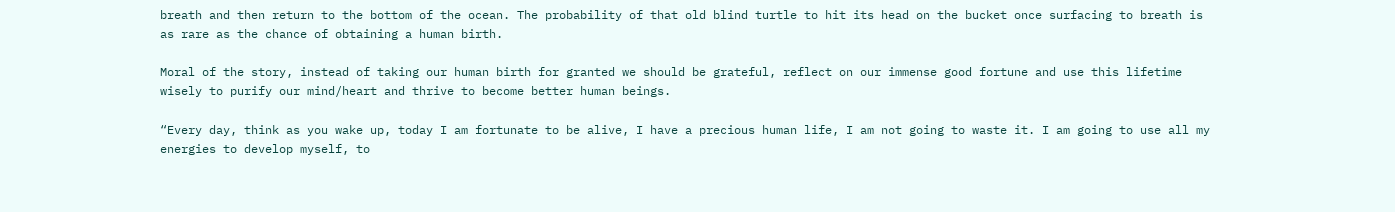breath and then return to the bottom of the ocean. The probability of that old blind turtle to hit its head on the bucket once surfacing to breath is as rare as the chance of obtaining a human birth.

Moral of the story, instead of taking our human birth for granted we should be grateful, reflect on our immense good fortune and use this lifetime wisely to purify our mind/heart and thrive to become better human beings.

“Every day, think as you wake up, today I am fortunate to be alive, I have a precious human life, I am not going to waste it. I am going to use all my energies to develop myself, to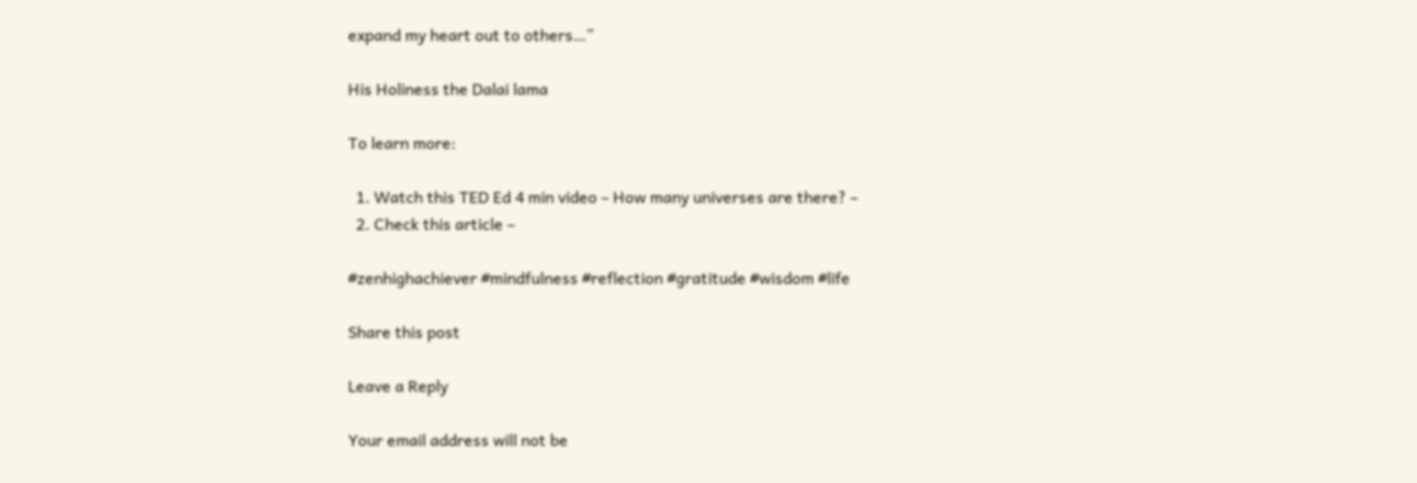expand my heart out to others…”

His Holiness the Dalai lama

To learn more:

  1. Watch this TED Ed 4 min video – How many universes are there? –
  2. Check this article –

#zenhighachiever #mindfulness #reflection #gratitude #wisdom #life

Share this post

Leave a Reply

Your email address will not be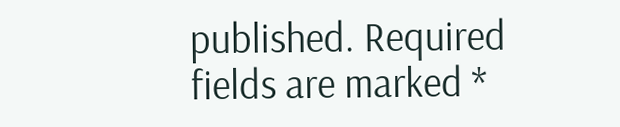published. Required fields are marked *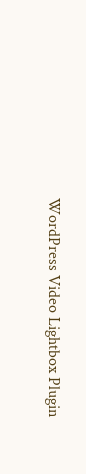WordPress Video Lightbox Plugin